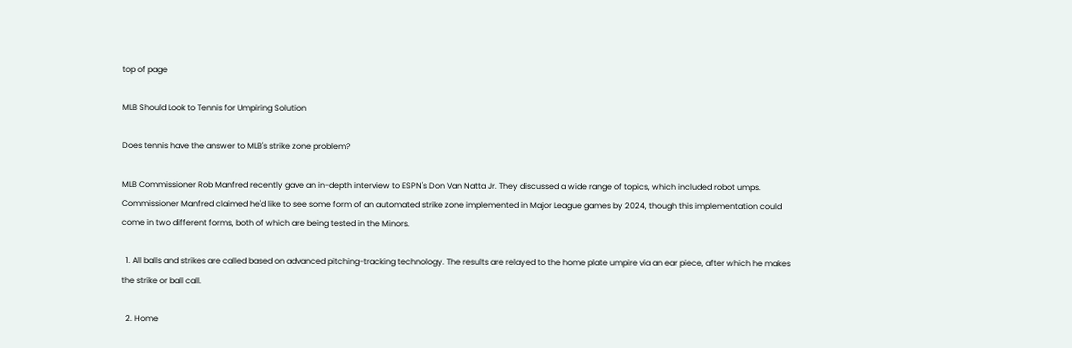top of page

MLB Should Look to Tennis for Umpiring Solution

Does tennis have the answer to MLB's strike zone problem?

MLB Commissioner Rob Manfred recently gave an in-depth interview to ESPN's Don Van Natta Jr. They discussed a wide range of topics, which included robot umps. Commissioner Manfred claimed he'd like to see some form of an automated strike zone implemented in Major League games by 2024, though this implementation could come in two different forms, both of which are being tested in the Minors.

  1. All balls and strikes are called based on advanced pitching-tracking technology. The results are relayed to the home plate umpire via an ear piece, after which he makes the strike or ball call.

  2. Home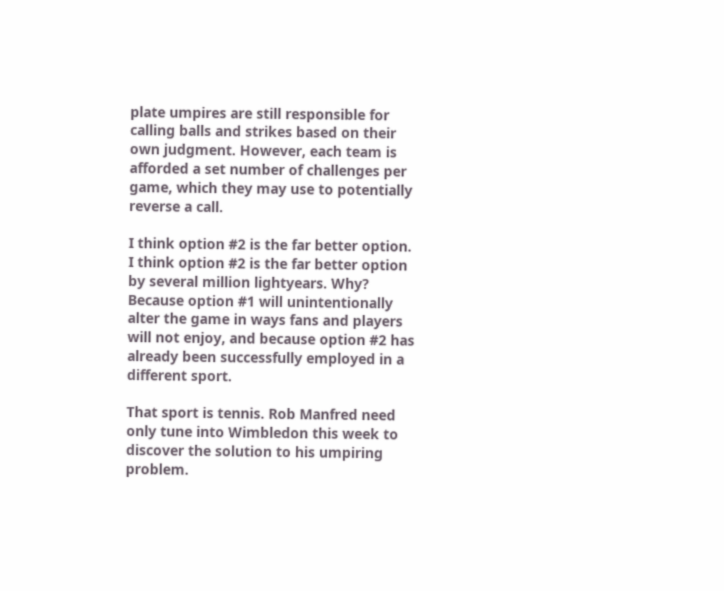plate umpires are still responsible for calling balls and strikes based on their own judgment. However, each team is afforded a set number of challenges per game, which they may use to potentially reverse a call.

I think option #2 is the far better option. I think option #2 is the far better option by several million lightyears. Why? Because option #1 will unintentionally alter the game in ways fans and players will not enjoy, and because option #2 has already been successfully employed in a different sport.

That sport is tennis. Rob Manfred need only tune into Wimbledon this week to discover the solution to his umpiring problem.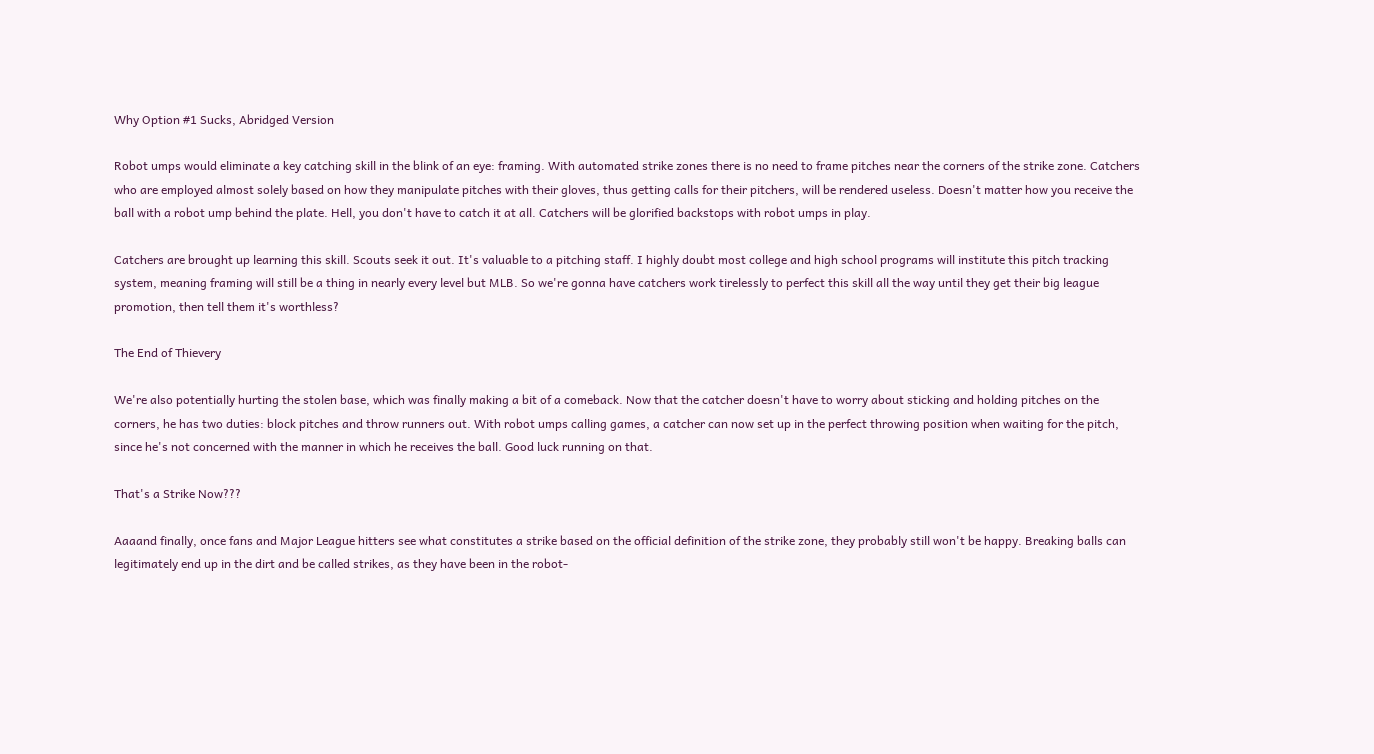Why Option #1 Sucks, Abridged Version

Robot umps would eliminate a key catching skill in the blink of an eye: framing. With automated strike zones there is no need to frame pitches near the corners of the strike zone. Catchers who are employed almost solely based on how they manipulate pitches with their gloves, thus getting calls for their pitchers, will be rendered useless. Doesn't matter how you receive the ball with a robot ump behind the plate. Hell, you don't have to catch it at all. Catchers will be glorified backstops with robot umps in play.

Catchers are brought up learning this skill. Scouts seek it out. It's valuable to a pitching staff. I highly doubt most college and high school programs will institute this pitch tracking system, meaning framing will still be a thing in nearly every level but MLB. So we're gonna have catchers work tirelessly to perfect this skill all the way until they get their big league promotion, then tell them it's worthless?

The End of Thievery

We're also potentially hurting the stolen base, which was finally making a bit of a comeback. Now that the catcher doesn't have to worry about sticking and holding pitches on the corners, he has two duties: block pitches and throw runners out. With robot umps calling games, a catcher can now set up in the perfect throwing position when waiting for the pitch, since he's not concerned with the manner in which he receives the ball. Good luck running on that.

That's a Strike Now???

Aaaand finally, once fans and Major League hitters see what constitutes a strike based on the official definition of the strike zone, they probably still won't be happy. Breaking balls can legitimately end up in the dirt and be called strikes, as they have been in the robot-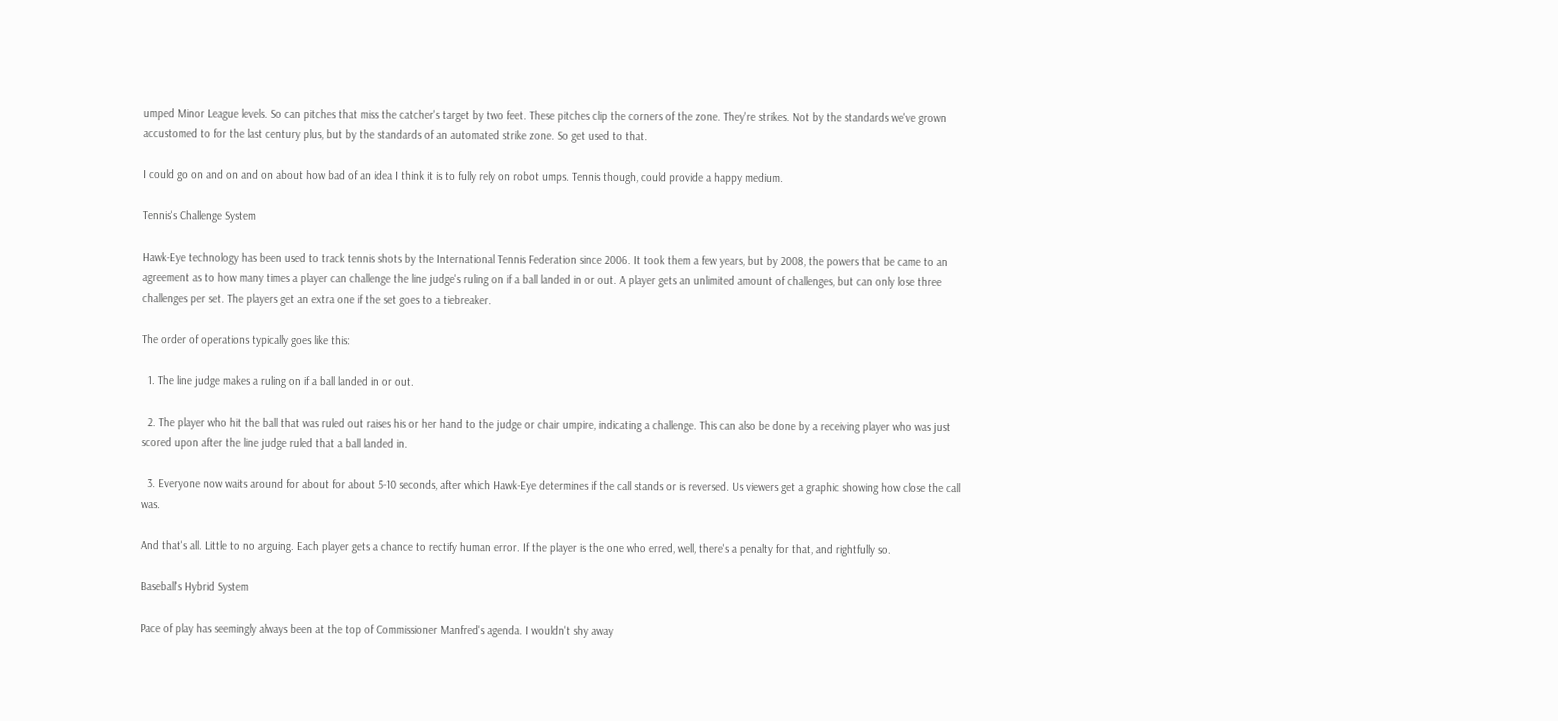umped Minor League levels. So can pitches that miss the catcher's target by two feet. These pitches clip the corners of the zone. They're strikes. Not by the standards we've grown accustomed to for the last century plus, but by the standards of an automated strike zone. So get used to that.

I could go on and on and on about how bad of an idea I think it is to fully rely on robot umps. Tennis though, could provide a happy medium.

Tennis's Challenge System

Hawk-Eye technology has been used to track tennis shots by the International Tennis Federation since 2006. It took them a few years, but by 2008, the powers that be came to an agreement as to how many times a player can challenge the line judge's ruling on if a ball landed in or out. A player gets an unlimited amount of challenges, but can only lose three challenges per set. The players get an extra one if the set goes to a tiebreaker.

The order of operations typically goes like this:

  1. The line judge makes a ruling on if a ball landed in or out.

  2. The player who hit the ball that was ruled out raises his or her hand to the judge or chair umpire, indicating a challenge. This can also be done by a receiving player who was just scored upon after the line judge ruled that a ball landed in.

  3. Everyone now waits around for about for about 5-10 seconds, after which Hawk-Eye determines if the call stands or is reversed. Us viewers get a graphic showing how close the call was.

And that's all. Little to no arguing. Each player gets a chance to rectify human error. If the player is the one who erred, well, there's a penalty for that, and rightfully so.

Baseball's Hybrid System

Pace of play has seemingly always been at the top of Commissioner Manfred's agenda. I wouldn't shy away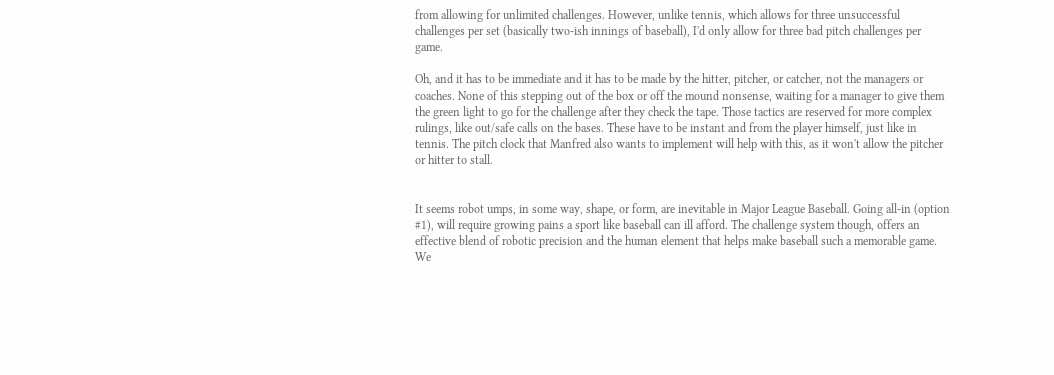from allowing for unlimited challenges. However, unlike tennis, which allows for three unsuccessful challenges per set (basically two-ish innings of baseball), I'd only allow for three bad pitch challenges per game.

Oh, and it has to be immediate and it has to be made by the hitter, pitcher, or catcher, not the managers or coaches. None of this stepping out of the box or off the mound nonsense, waiting for a manager to give them the green light to go for the challenge after they check the tape. Those tactics are reserved for more complex rulings, like out/safe calls on the bases. These have to be instant and from the player himself, just like in tennis. The pitch clock that Manfred also wants to implement will help with this, as it won't allow the pitcher or hitter to stall.


It seems robot umps, in some way, shape, or form, are inevitable in Major League Baseball. Going all-in (option #1), will require growing pains a sport like baseball can ill afford. The challenge system though, offers an effective blend of robotic precision and the human element that helps make baseball such a memorable game. We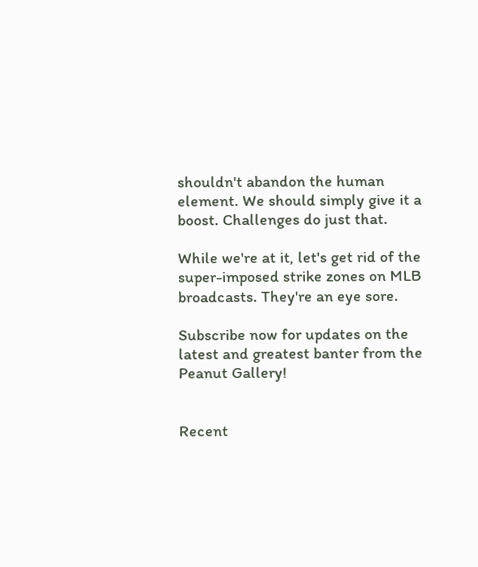shouldn't abandon the human element. We should simply give it a boost. Challenges do just that.

While we're at it, let's get rid of the super-imposed strike zones on MLB broadcasts. They're an eye sore.

Subscribe now for updates on the latest and greatest banter from the Peanut Gallery!


Recent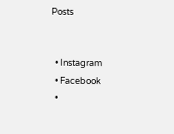Posts


  • Instagram
  • Facebook
  •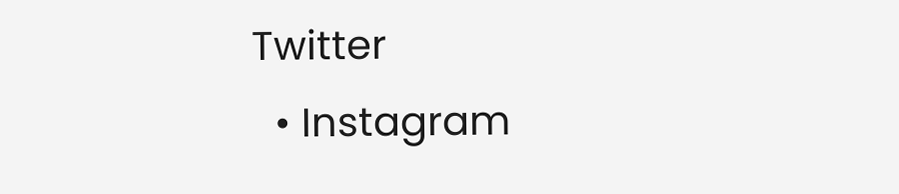Twitter
  • Instagram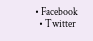• Facebook
  • Twitter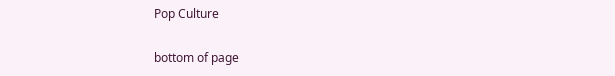Pop Culture

bottom of page